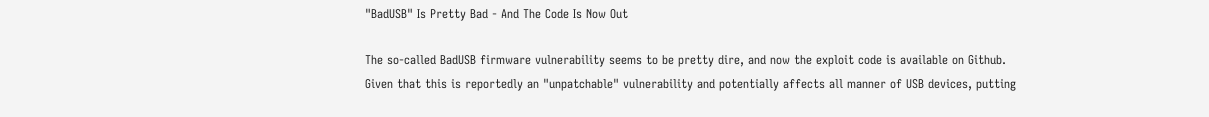"BadUSB" Is Pretty Bad - And The Code Is Now Out

The so-called BadUSB firmware vulnerability seems to be pretty dire, and now the exploit code is available on Github. Given that this is reportedly an "unpatchable" vulnerability and potentially affects all manner of USB devices, putting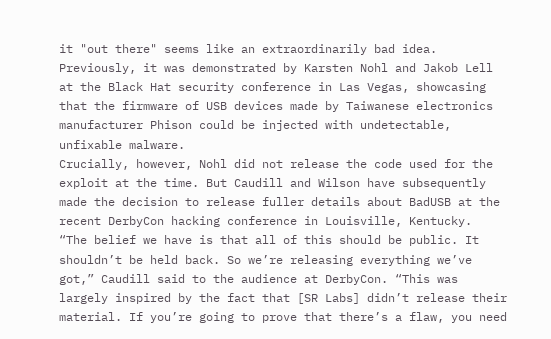it "out there" seems like an extraordinarily bad idea.
Previously, it was demonstrated by Karsten Nohl and Jakob Lell at the Black Hat security conference in Las Vegas, showcasing that the firmware of USB devices made by Taiwanese electronics manufacturer Phison could be injected with undetectable, unfixable malware.
Crucially, however, Nohl did not release the code used for the exploit at the time. But Caudill and Wilson have subsequently made the decision to release fuller details about BadUSB at the recent DerbyCon hacking conference in Louisville, Kentucky.
“The belief we have is that all of this should be public. It shouldn’t be held back. So we’re releasing everything we’ve got,” Caudill said to the audience at DerbyCon. “This was largely inspired by the fact that [SR Labs] didn’t release their material. If you’re going to prove that there’s a flaw, you need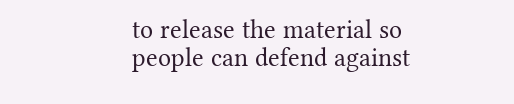to release the material so people can defend against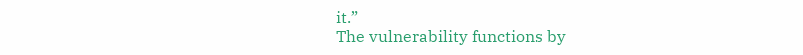it.”
The vulnerability functions by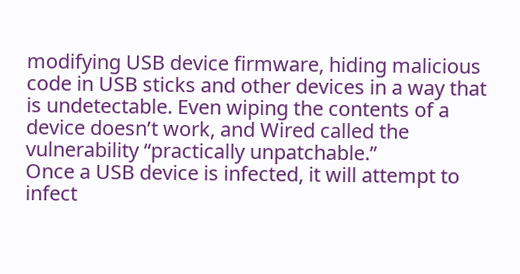modifying USB device firmware, hiding malicious code in USB sticks and other devices in a way that is undetectable. Even wiping the contents of a device doesn’t work, and Wired called the vulnerability “practically unpatchable.”
Once a USB device is infected, it will attempt to infect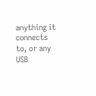anything it connects to, or any USB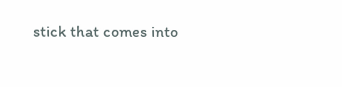stick that comes into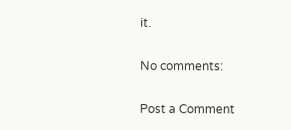it.

No comments:

Post a Comment